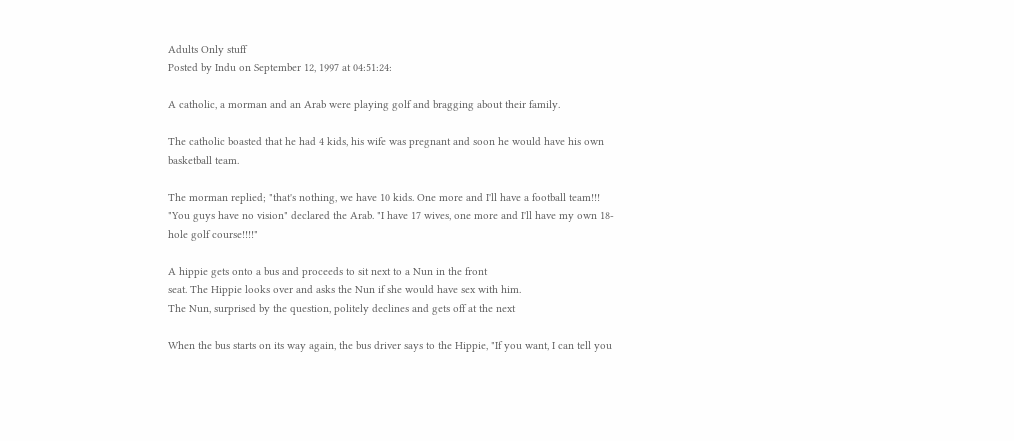Adults Only stuff
Posted by Indu on September 12, 1997 at 04:51:24:

A catholic, a morman and an Arab were playing golf and bragging about their family.

The catholic boasted that he had 4 kids, his wife was pregnant and soon he would have his own basketball team.

The morman replied; "that's nothing, we have 10 kids. One more and I'll have a football team!!! "You guys have no vision" declared the Arab. "I have 17 wives, one more and I'll have my own 18-hole golf course!!!!"

A hippie gets onto a bus and proceeds to sit next to a Nun in the front
seat. The Hippie looks over and asks the Nun if she would have sex with him.
The Nun, surprised by the question, politely declines and gets off at the next

When the bus starts on its way again, the bus driver says to the Hippie, "If you want, I can tell you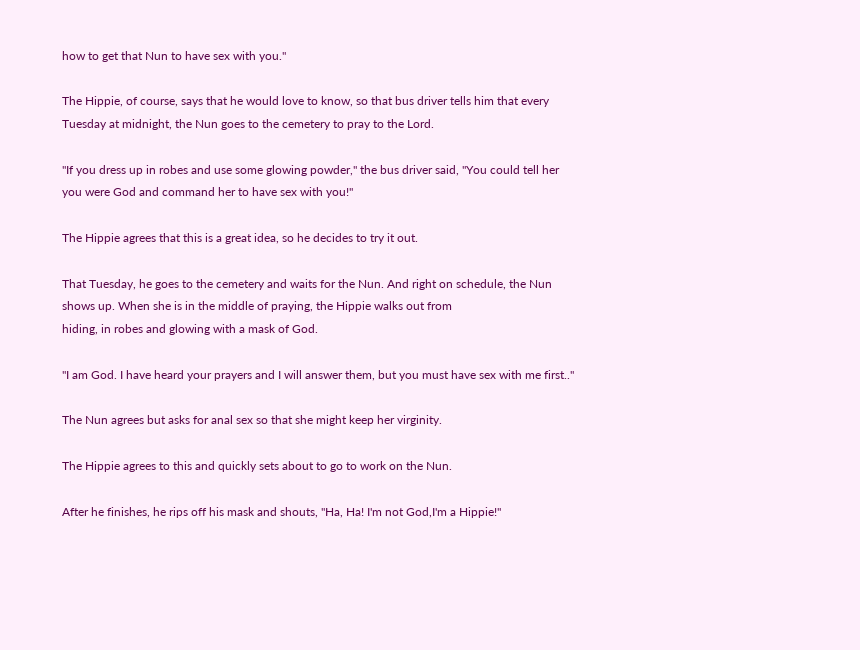how to get that Nun to have sex with you."

The Hippie, of course, says that he would love to know, so that bus driver tells him that every Tuesday at midnight, the Nun goes to the cemetery to pray to the Lord.

"If you dress up in robes and use some glowing powder," the bus driver said, "You could tell her you were God and command her to have sex with you!"

The Hippie agrees that this is a great idea, so he decides to try it out.

That Tuesday, he goes to the cemetery and waits for the Nun. And right on schedule, the Nun shows up. When she is in the middle of praying, the Hippie walks out from
hiding, in robes and glowing with a mask of God.

"I am God. I have heard your prayers and I will answer them, but you must have sex with me first.."

The Nun agrees but asks for anal sex so that she might keep her virginity.

The Hippie agrees to this and quickly sets about to go to work on the Nun.

After he finishes, he rips off his mask and shouts, "Ha, Ha! I'm not God,I'm a Hippie!"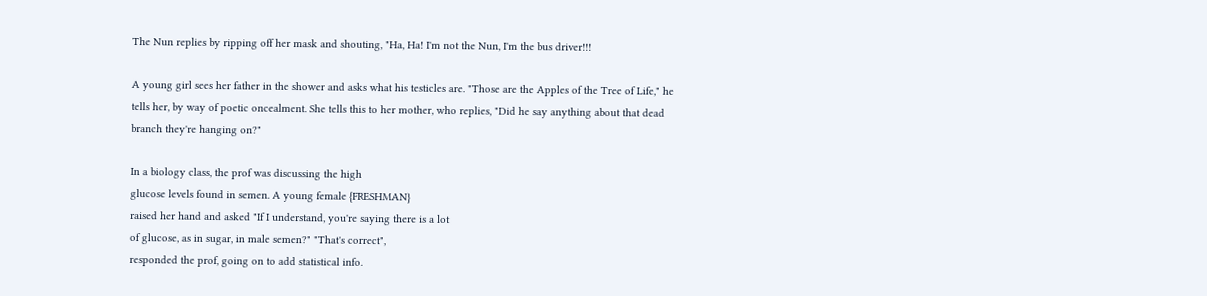The Nun replies by ripping off her mask and shouting, "Ha, Ha! I'm not the Nun, I'm the bus driver!!!

A young girl sees her father in the shower and asks what his testicles are. "Those are the Apples of the Tree of Life," he tells her, by way of poetic oncealment. She tells this to her mother, who replies, "Did he say anything about that dead branch they're hanging on?"

In a biology class, the prof was discussing the high
glucose levels found in semen. A young female {FRESHMAN}
raised her hand and asked "If I understand, you're saying there is a lot
of glucose, as in sugar, in male semen?" "That's correct",
responded the prof, going on to add statistical info.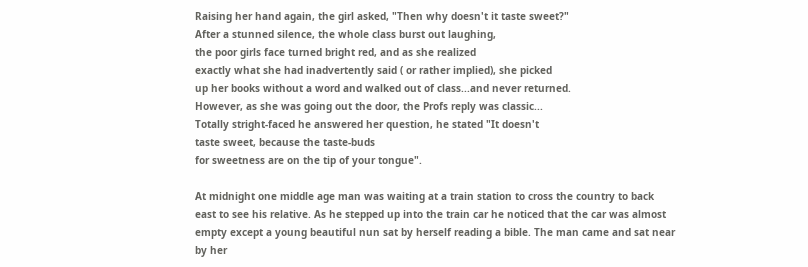Raising her hand again, the girl asked, "Then why doesn't it taste sweet?"
After a stunned silence, the whole class burst out laughing,
the poor girls face turned bright red, and as she realized
exactly what she had inadvertently said ( or rather implied), she picked
up her books without a word and walked out of class...and never returned.
However, as she was going out the door, the Profs reply was classic...
Totally stright-faced he answered her question, he stated "It doesn't
taste sweet, because the taste-buds
for sweetness are on the tip of your tongue".

At midnight one middle age man was waiting at a train station to cross the country to back east to see his relative. As he stepped up into the train car he noticed that the car was almost empty except a young beautiful nun sat by herself reading a bible. The man came and sat near by her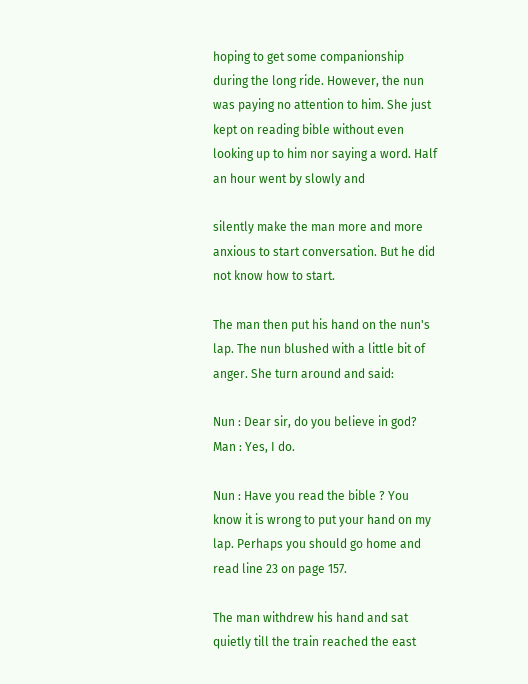hoping to get some companionship during the long ride. However, the nun was paying no attention to him. She just kept on reading bible without even looking up to him nor saying a word. Half an hour went by slowly and

silently make the man more and more anxious to start conversation. But he did not know how to start.

The man then put his hand on the nun's lap. The nun blushed with a little bit of anger. She turn around and said:

Nun : Dear sir, do you believe in god?
Man : Yes, I do.

Nun : Have you read the bible ? You know it is wrong to put your hand on my lap. Perhaps you should go home and read line 23 on page 157.

The man withdrew his hand and sat quietly till the train reached the east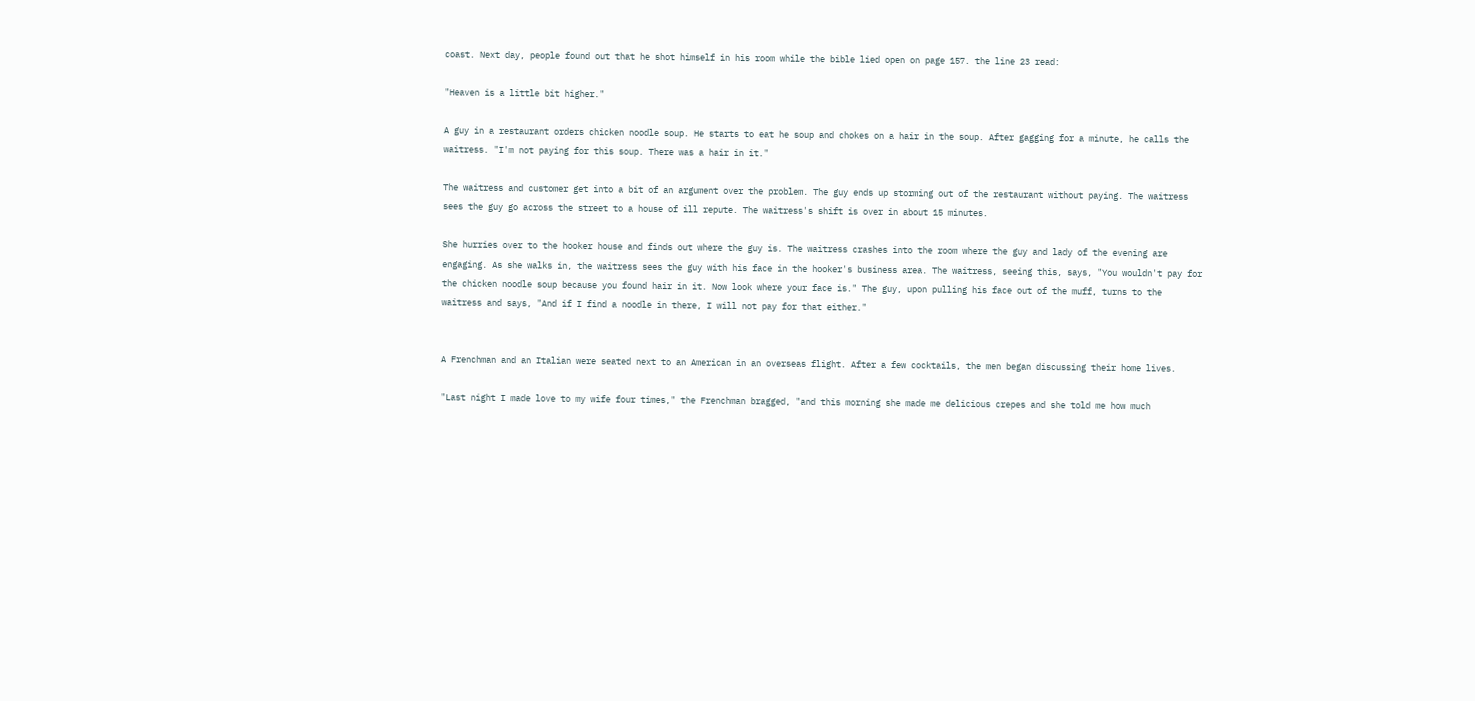coast. Next day, people found out that he shot himself in his room while the bible lied open on page 157. the line 23 read:

"Heaven is a little bit higher."

A guy in a restaurant orders chicken noodle soup. He starts to eat he soup and chokes on a hair in the soup. After gagging for a minute, he calls the waitress. "I'm not paying for this soup. There was a hair in it."

The waitress and customer get into a bit of an argument over the problem. The guy ends up storming out of the restaurant without paying. The waitress sees the guy go across the street to a house of ill repute. The waitress's shift is over in about 15 minutes.

She hurries over to the hooker house and finds out where the guy is. The waitress crashes into the room where the guy and lady of the evening are engaging. As she walks in, the waitress sees the guy with his face in the hooker's business area. The waitress, seeing this, says, "You wouldn't pay for the chicken noodle soup because you found hair in it. Now look where your face is." The guy, upon pulling his face out of the muff, turns to the waitress and says, "And if I find a noodle in there, I will not pay for that either."


A Frenchman and an Italian were seated next to an American in an overseas flight. After a few cocktails, the men began discussing their home lives.

"Last night I made love to my wife four times," the Frenchman bragged, "and this morning she made me delicious crepes and she told me how much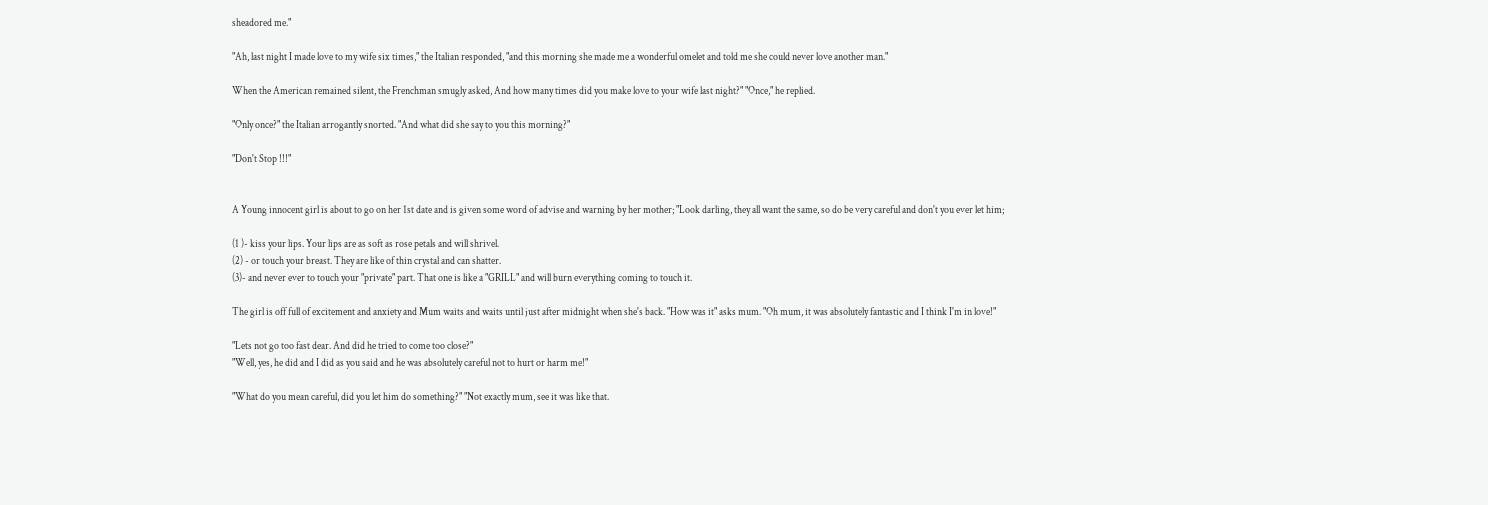sheadored me."

"Ah, last night I made love to my wife six times," the Italian responded, "and this morning she made me a wonderful omelet and told me she could never love another man."

When the American remained silent, the Frenchman smugly asked, And how many times did you make love to your wife last night?" "Once," he replied.

"Only once?" the Italian arrogantly snorted. "And what did she say to you this morning?"

"Don't Stop !!!"


A Young innocent girl is about to go on her 1st date and is given some word of advise and warning by her mother; "Look darling, they all want the same, so do be very careful and don't you ever let him;

(1 )- kiss your lips. Your lips are as soft as rose petals and will shrivel.
(2) - or touch your breast. They are like of thin crystal and can shatter.
(3)- and never ever to touch your "private" part. That one is like a "GRILL" and will burn everything coming to touch it.

The girl is off full of excitement and anxiety and Mum waits and waits until just after midnight when she's back. "How was it" asks mum. "Oh mum, it was absolutely fantastic and I think I'm in love!"

"Lets not go too fast dear. And did he tried to come too close?"
"Well, yes, he did and I did as you said and he was absolutely careful not to hurt or harm me!"

"What do you mean careful, did you let him do something?" "Not exactly mum, see it was like that.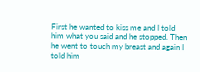First he wanted to kiss me and I told him what you said and he stopped. Then he went to touch my breast and again I told him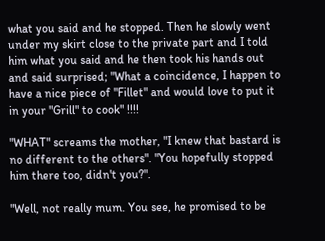what you said and he stopped. Then he slowly went under my skirt close to the private part and I told him what you said and he then took his hands out and said surprised; "What a coincidence, I happen to have a nice piece of "Fillet" and would love to put it in your "Grill" to cook" !!!!

"WHAT" screams the mother, "I knew that bastard is no different to the others". "You hopefully stopped him there too, didn't you?".

"Well, not really mum. You see, he promised to be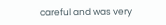careful and was very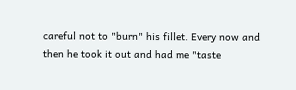careful not to "burn" his fillet. Every now and then he took it out and had me "taste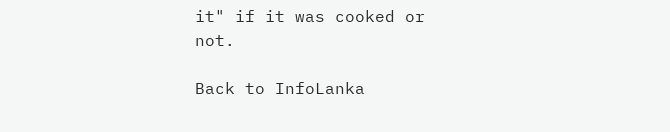it" if it was cooked or not.

Back to InfoLanka